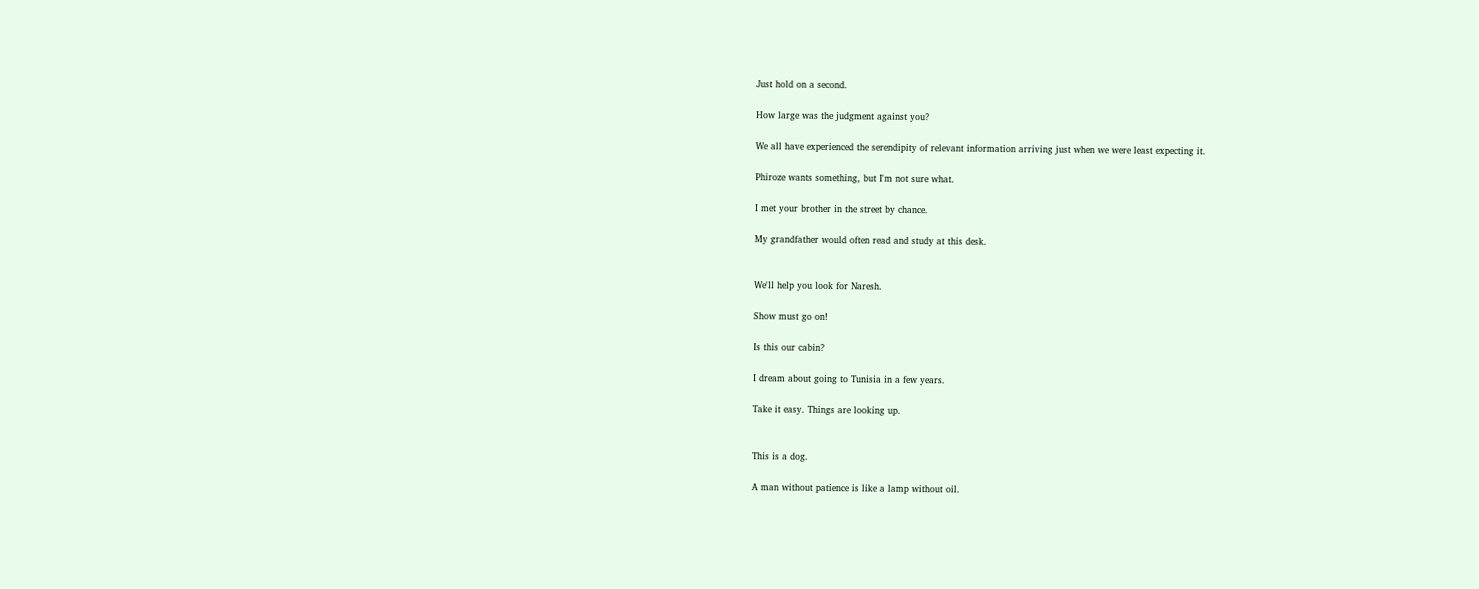Just hold on a second.

How large was the judgment against you?

We all have experienced the serendipity of relevant information arriving just when we were least expecting it.

Phiroze wants something, but I'm not sure what.

I met your brother in the street by chance.

My grandfather would often read and study at this desk.


We'll help you look for Naresh.

Show must go on!

Is this our cabin?

I dream about going to Tunisia in a few years.

Take it easy. Things are looking up.


This is a dog.

A man without patience is like a lamp without oil.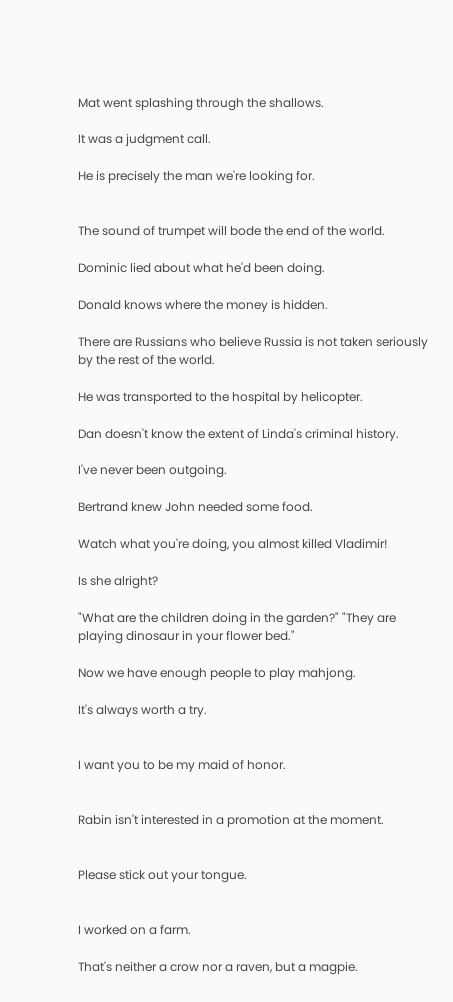Mat went splashing through the shallows.

It was a judgment call.

He is precisely the man we're looking for.


The sound of trumpet will bode the end of the world.

Dominic lied about what he'd been doing.

Donald knows where the money is hidden.

There are Russians who believe Russia is not taken seriously by the rest of the world.

He was transported to the hospital by helicopter.

Dan doesn't know the extent of Linda's criminal history.

I've never been outgoing.

Bertrand knew John needed some food.

Watch what you're doing, you almost killed Vladimir!

Is she alright?

"What are the children doing in the garden?" "They are playing dinosaur in your flower bed."

Now we have enough people to play mahjong.

It's always worth a try.


I want you to be my maid of honor.


Rabin isn't interested in a promotion at the moment.


Please stick out your tongue.


I worked on a farm.

That's neither a crow nor a raven, but a magpie.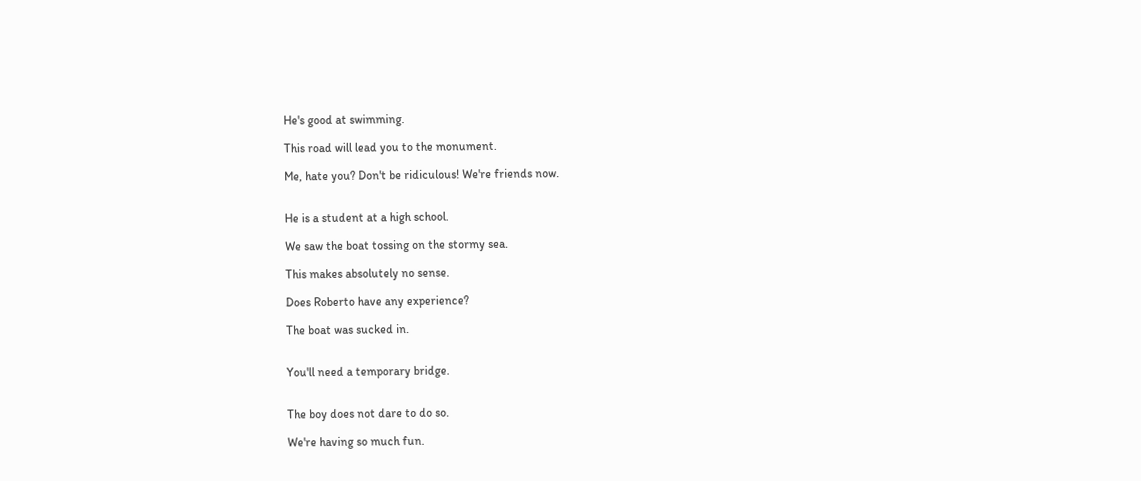He's good at swimming.

This road will lead you to the monument.

Me, hate you? Don't be ridiculous! We're friends now.


He is a student at a high school.

We saw the boat tossing on the stormy sea.

This makes absolutely no sense.

Does Roberto have any experience?

The boat was sucked in.


You'll need a temporary bridge.


The boy does not dare to do so.

We're having so much fun.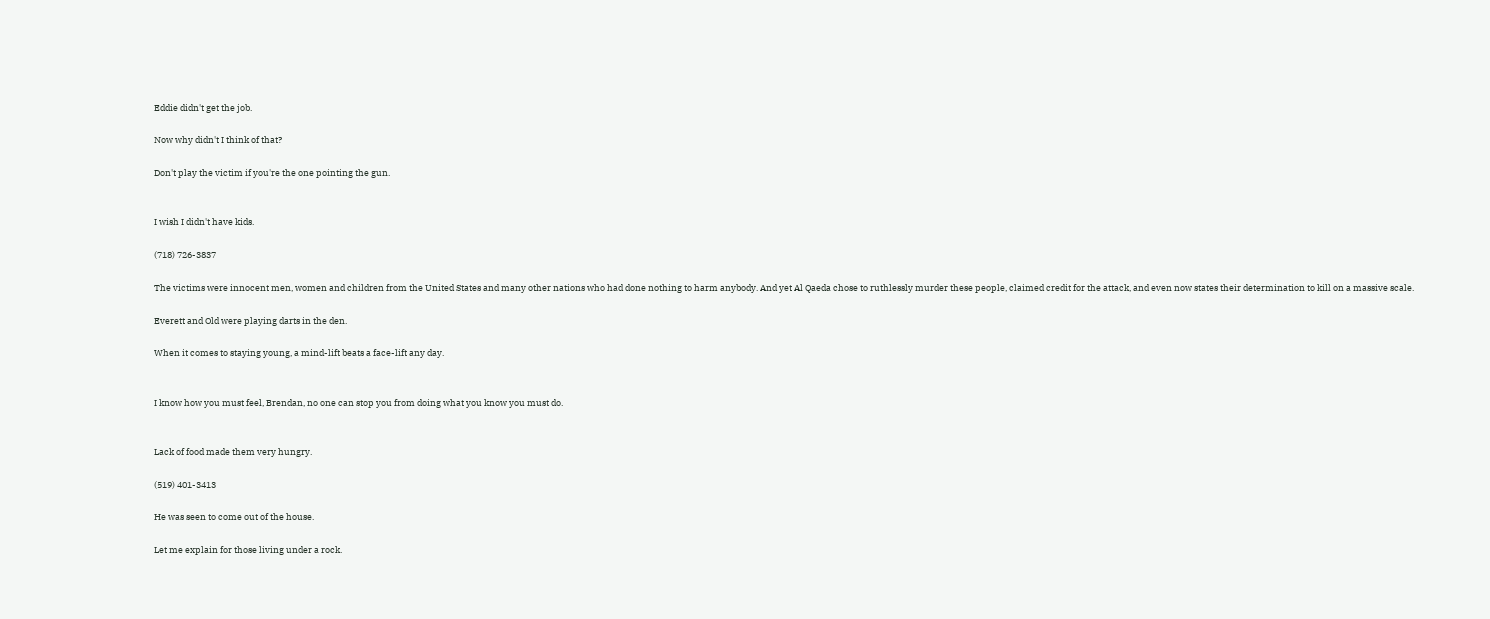Eddie didn't get the job.

Now why didn't I think of that?

Don't play the victim if you're the one pointing the gun.


I wish I didn't have kids.

(718) 726-3837

The victims were innocent men, women and children from the United States and many other nations who had done nothing to harm anybody. And yet Al Qaeda chose to ruthlessly murder these people, claimed credit for the attack, and even now states their determination to kill on a massive scale.

Everett and Old were playing darts in the den.

When it comes to staying young, a mind-lift beats a face-lift any day.


I know how you must feel, Brendan, no one can stop you from doing what you know you must do.


Lack of food made them very hungry.

(519) 401-3413

He was seen to come out of the house.

Let me explain for those living under a rock.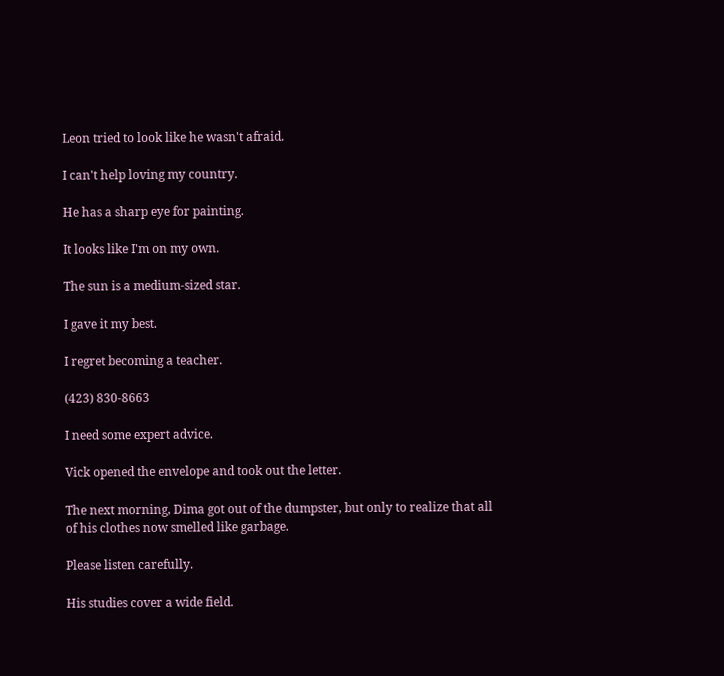Leon tried to look like he wasn't afraid.

I can't help loving my country.

He has a sharp eye for painting.

It looks like I'm on my own.

The sun is a medium-sized star.

I gave it my best.

I regret becoming a teacher.

(423) 830-8663

I need some expert advice.

Vick opened the envelope and took out the letter.

The next morning, Dima got out of the dumpster, but only to realize that all of his clothes now smelled like garbage.

Please listen carefully.

His studies cover a wide field.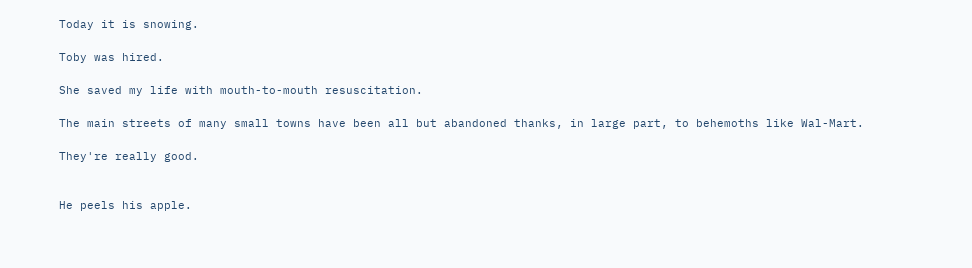Today it is snowing.

Toby was hired.

She saved my life with mouth-to-mouth resuscitation.

The main streets of many small towns have been all but abandoned thanks, in large part, to behemoths like Wal-Mart.

They're really good.


He peels his apple.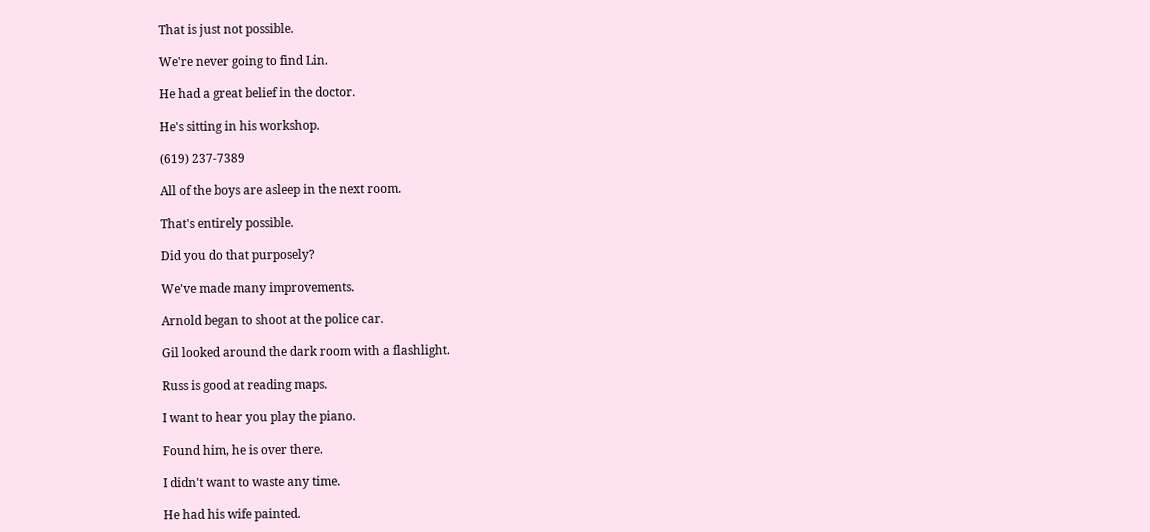That is just not possible.

We're never going to find Lin.

He had a great belief in the doctor.

He's sitting in his workshop.

(619) 237-7389

All of the boys are asleep in the next room.

That's entirely possible.

Did you do that purposely?

We've made many improvements.

Arnold began to shoot at the police car.

Gil looked around the dark room with a flashlight.

Russ is good at reading maps.

I want to hear you play the piano.

Found him, he is over there.

I didn't want to waste any time.

He had his wife painted.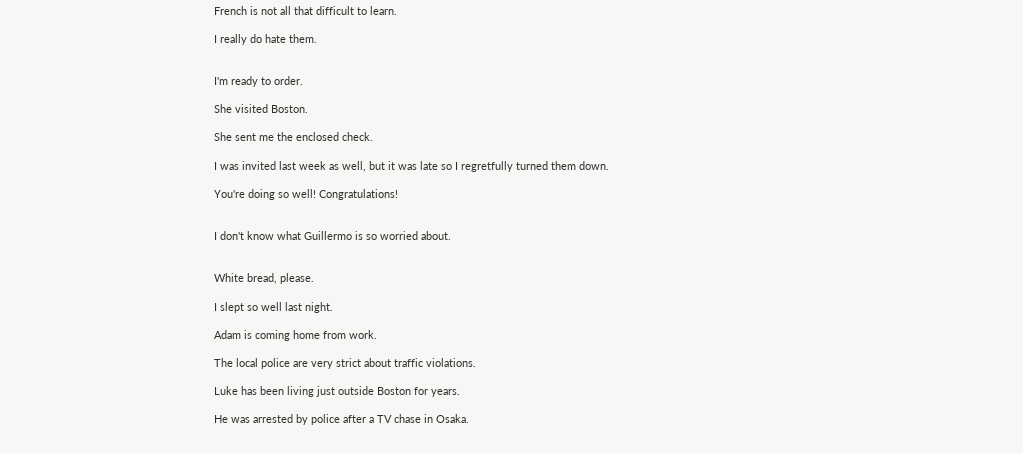French is not all that difficult to learn.

I really do hate them.


I'm ready to order.

She visited Boston.

She sent me the enclosed check.

I was invited last week as well, but it was late so I regretfully turned them down.

You're doing so well! Congratulations!


I don't know what Guillermo is so worried about.


White bread, please.

I slept so well last night.

Adam is coming home from work.

The local police are very strict about traffic violations.

Luke has been living just outside Boston for years.

He was arrested by police after a TV chase in Osaka.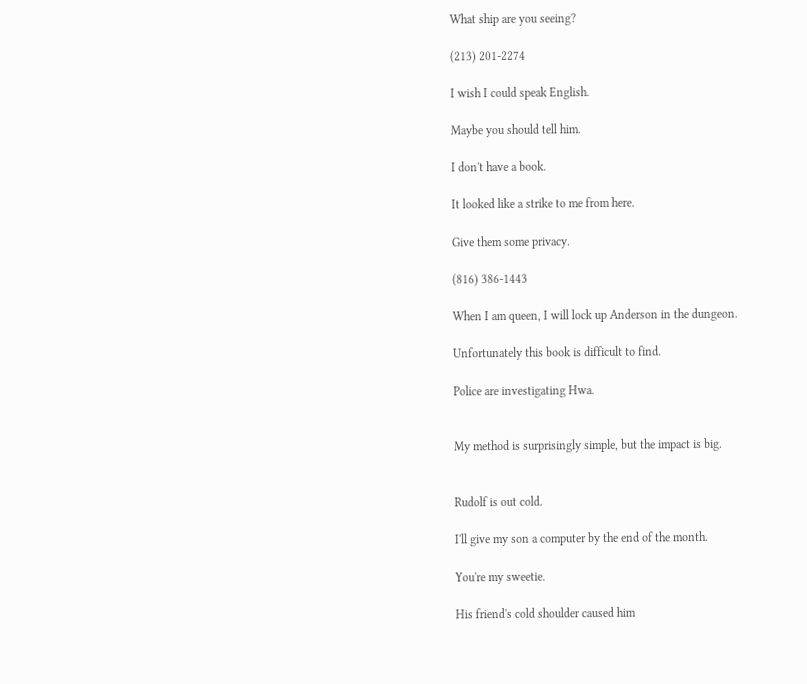What ship are you seeing?

(213) 201-2274

I wish I could speak English.

Maybe you should tell him.

I don't have a book.

It looked like a strike to me from here.

Give them some privacy.

(816) 386-1443

When I am queen, I will lock up Anderson in the dungeon.

Unfortunately this book is difficult to find.

Police are investigating Hwa.


My method is surprisingly simple, but the impact is big.


Rudolf is out cold.

I'll give my son a computer by the end of the month.

You're my sweetie.

His friend's cold shoulder caused him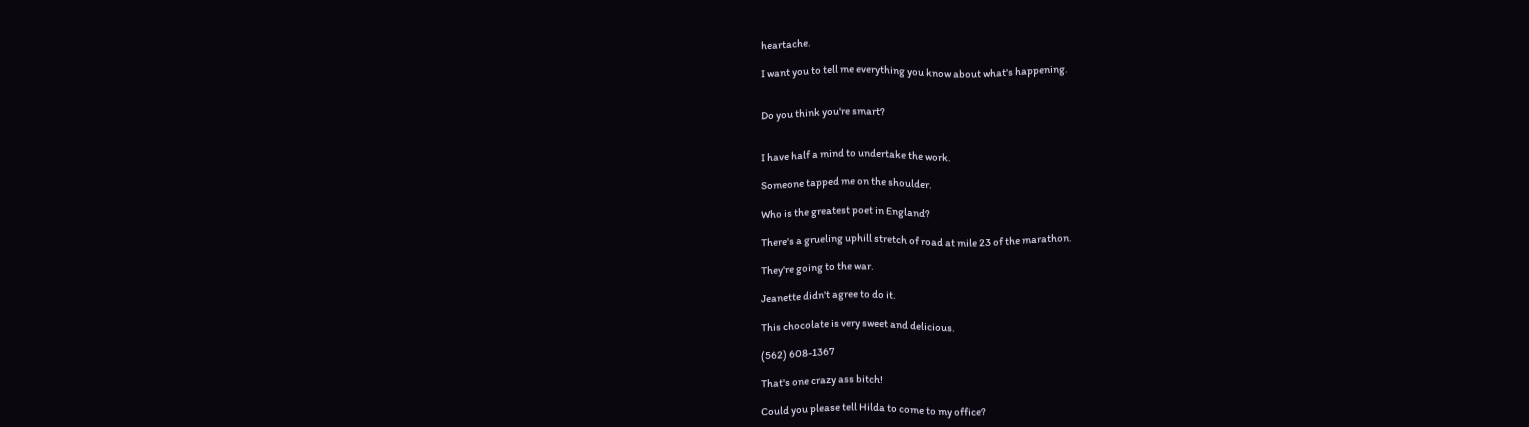heartache.

I want you to tell me everything you know about what's happening.


Do you think you're smart?


I have half a mind to undertake the work.

Someone tapped me on the shoulder.

Who is the greatest poet in England?

There's a grueling uphill stretch of road at mile 23 of the marathon.

They're going to the war.

Jeanette didn't agree to do it.

This chocolate is very sweet and delicious.

(562) 608-1367

That's one crazy ass bitch!

Could you please tell Hilda to come to my office?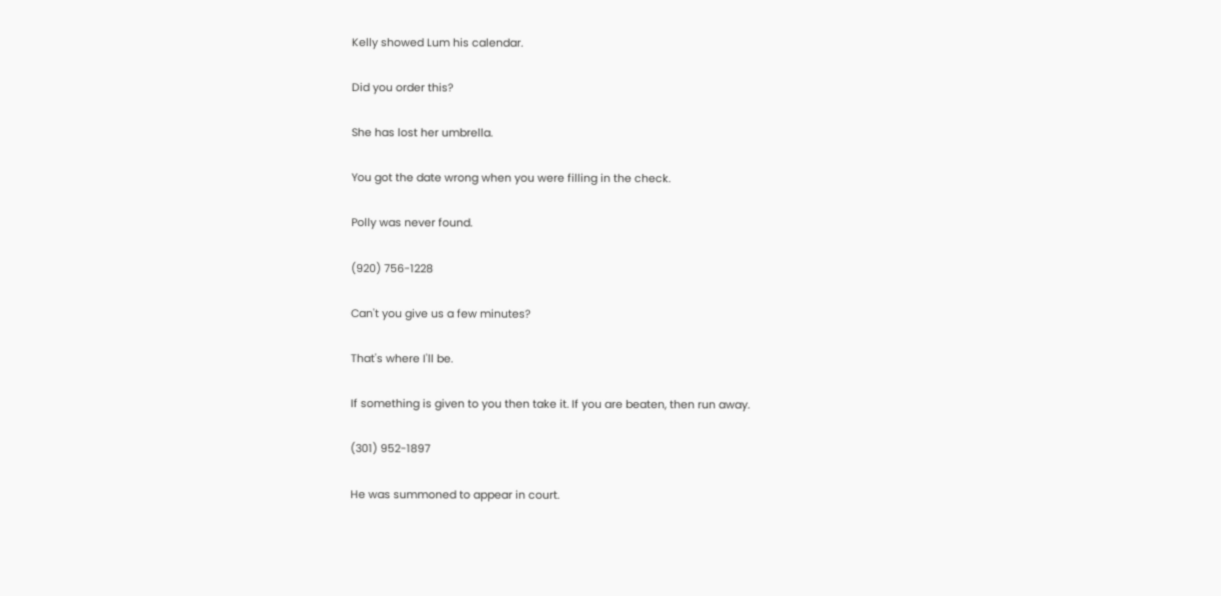Kelly showed Lum his calendar.

Did you order this?

She has lost her umbrella.

You got the date wrong when you were filling in the check.

Polly was never found.

(920) 756-1228

Can't you give us a few minutes?

That's where I'll be.

If something is given to you then take it. If you are beaten, then run away.

(301) 952-1897

He was summoned to appear in court.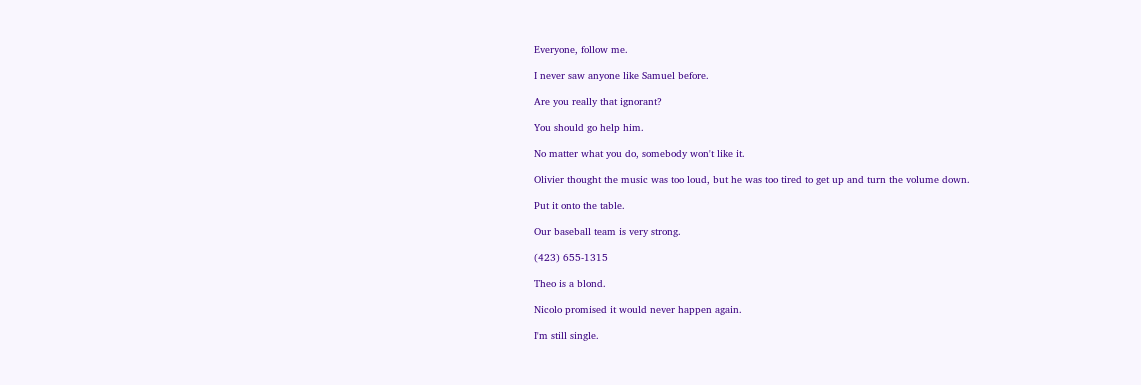Everyone, follow me.

I never saw anyone like Samuel before.

Are you really that ignorant?

You should go help him.

No matter what you do, somebody won't like it.

Olivier thought the music was too loud, but he was too tired to get up and turn the volume down.

Put it onto the table.

Our baseball team is very strong.

(423) 655-1315

Theo is a blond.

Nicolo promised it would never happen again.

I'm still single.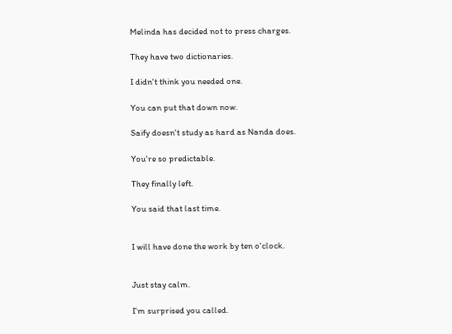Melinda has decided not to press charges.

They have two dictionaries.

I didn't think you needed one.

You can put that down now.

Saify doesn't study as hard as Nanda does.

You're so predictable.

They finally left.

You said that last time.


I will have done the work by ten o'clock.


Just stay calm.

I'm surprised you called.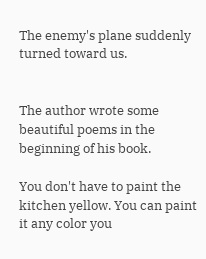The enemy's plane suddenly turned toward us.


The author wrote some beautiful poems in the beginning of his book.

You don't have to paint the kitchen yellow. You can paint it any color you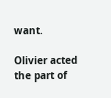want.

Olivier acted the part of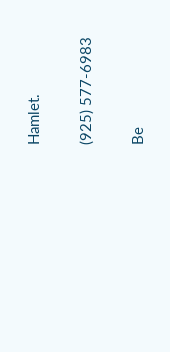Hamlet.

(925) 577-6983

Be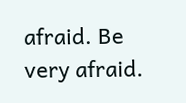afraid. Be very afraid.